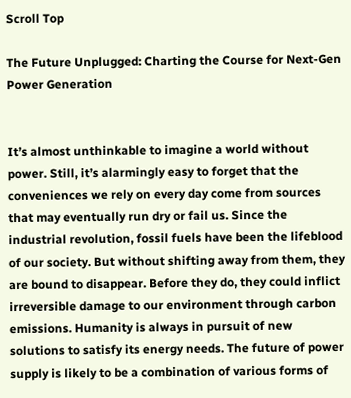Scroll Top

The Future Unplugged: Charting the Course for Next-Gen Power Generation


It’s almost unthinkable to imagine a world without power. Still, it’s alarmingly easy to forget that the conveniences we rely on every day come from sources that may eventually run dry or fail us. Since the industrial revolution, fossil fuels have been the lifeblood of our society. But without shifting away from them, they are bound to disappear. Before they do, they could inflict irreversible damage to our environment through carbon emissions. Humanity is always in pursuit of new solutions to satisfy its energy needs. The future of power supply is likely to be a combination of various forms of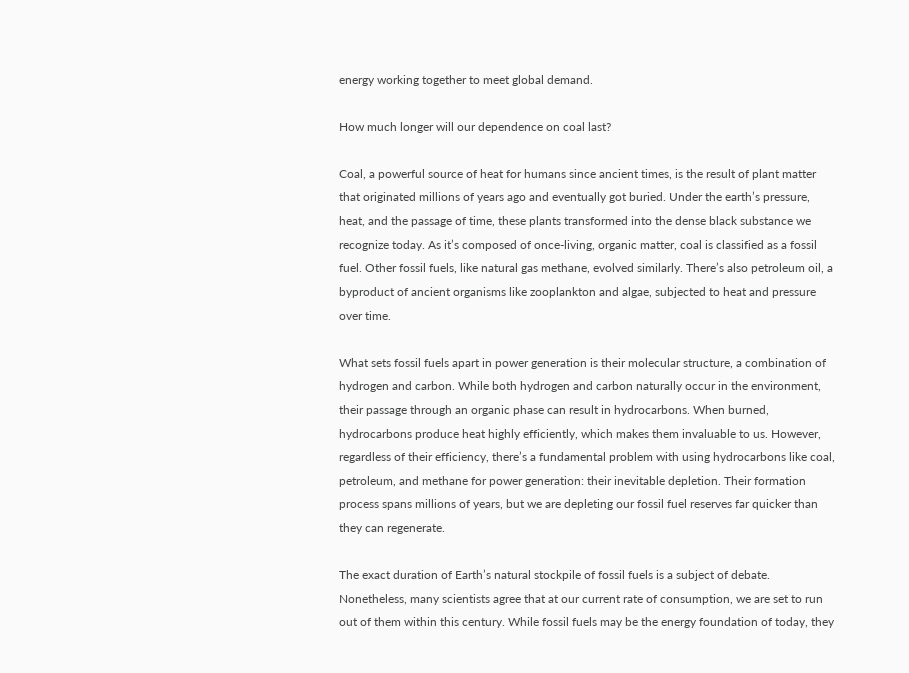energy working together to meet global demand.

How much longer will our dependence on coal last?

Coal, a powerful source of heat for humans since ancient times, is the result of plant matter that originated millions of years ago and eventually got buried. Under the earth’s pressure, heat, and the passage of time, these plants transformed into the dense black substance we recognize today. As it’s composed of once-living, organic matter, coal is classified as a fossil fuel. Other fossil fuels, like natural gas methane, evolved similarly. There’s also petroleum oil, a byproduct of ancient organisms like zooplankton and algae, subjected to heat and pressure over time.

What sets fossil fuels apart in power generation is their molecular structure, a combination of hydrogen and carbon. While both hydrogen and carbon naturally occur in the environment, their passage through an organic phase can result in hydrocarbons. When burned, hydrocarbons produce heat highly efficiently, which makes them invaluable to us. However, regardless of their efficiency, there’s a fundamental problem with using hydrocarbons like coal, petroleum, and methane for power generation: their inevitable depletion. Their formation process spans millions of years, but we are depleting our fossil fuel reserves far quicker than they can regenerate.

The exact duration of Earth’s natural stockpile of fossil fuels is a subject of debate. Nonetheless, many scientists agree that at our current rate of consumption, we are set to run out of them within this century. While fossil fuels may be the energy foundation of today, they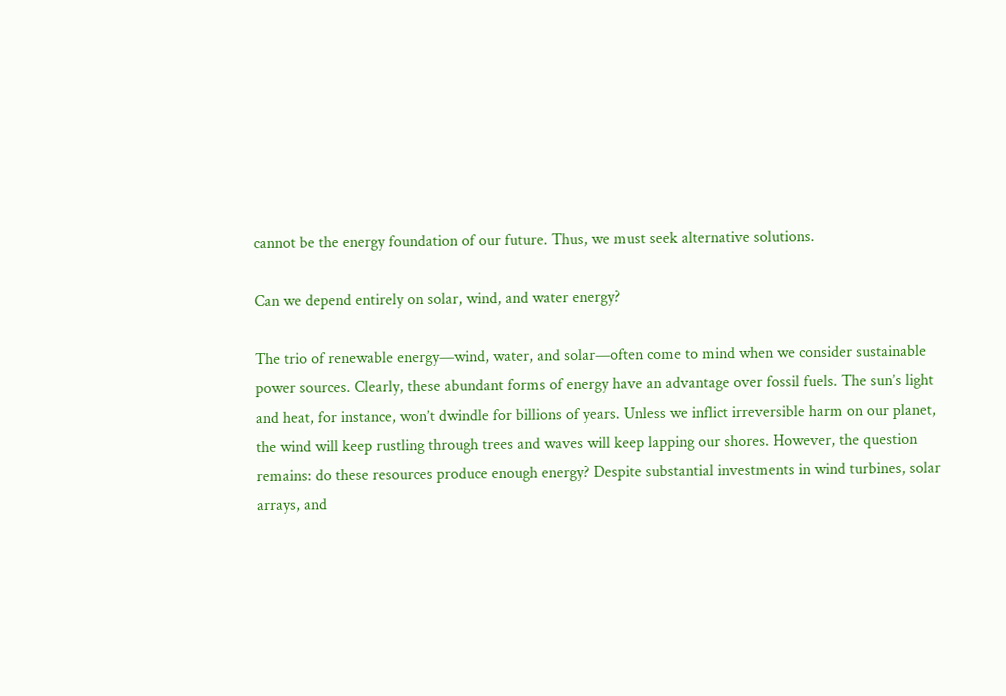cannot be the energy foundation of our future. Thus, we must seek alternative solutions.

Can we depend entirely on solar, wind, and water energy?

The trio of renewable energy—wind, water, and solar—often come to mind when we consider sustainable power sources. Clearly, these abundant forms of energy have an advantage over fossil fuels. The sun’s light and heat, for instance, won’t dwindle for billions of years. Unless we inflict irreversible harm on our planet, the wind will keep rustling through trees and waves will keep lapping our shores. However, the question remains: do these resources produce enough energy? Despite substantial investments in wind turbines, solar arrays, and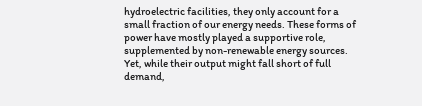hydroelectric facilities, they only account for a small fraction of our energy needs. These forms of power have mostly played a supportive role, supplemented by non-renewable energy sources. Yet, while their output might fall short of full demand,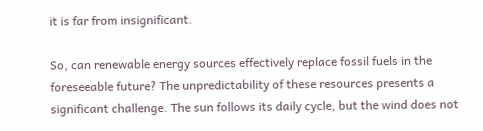it is far from insignificant.

So, can renewable energy sources effectively replace fossil fuels in the foreseeable future? The unpredictability of these resources presents a significant challenge. The sun follows its daily cycle, but the wind does not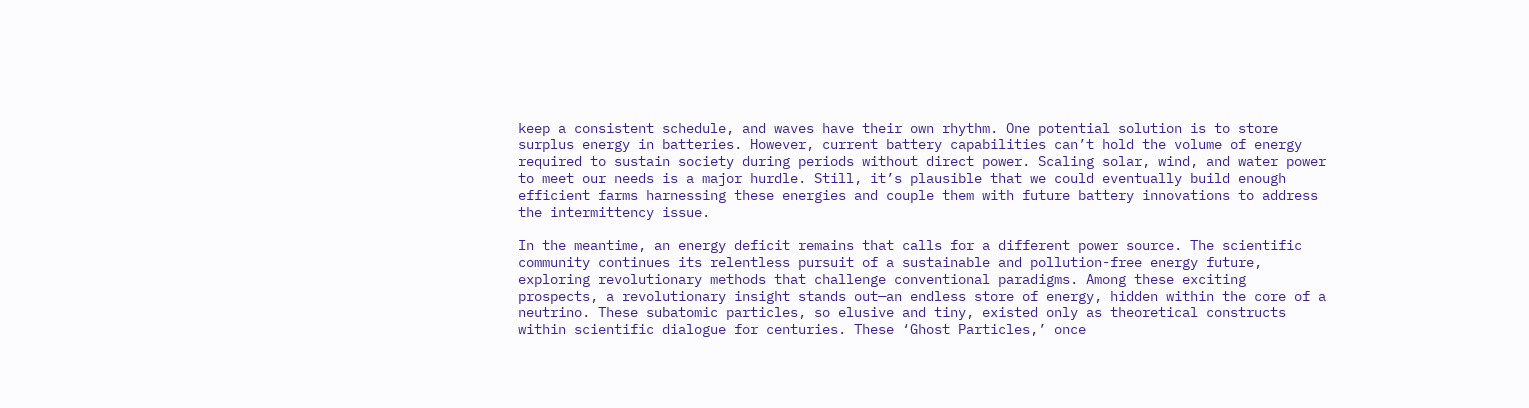keep a consistent schedule, and waves have their own rhythm. One potential solution is to store surplus energy in batteries. However, current battery capabilities can’t hold the volume of energy required to sustain society during periods without direct power. Scaling solar, wind, and water power to meet our needs is a major hurdle. Still, it’s plausible that we could eventually build enough efficient farms harnessing these energies and couple them with future battery innovations to address the intermittency issue.

In the meantime, an energy deficit remains that calls for a different power source. The scientific community continues its relentless pursuit of a sustainable and pollution-free energy future, exploring revolutionary methods that challenge conventional paradigms. Among these exciting prospects, a revolutionary insight stands out—an endless store of energy, hidden within the core of a neutrino. These subatomic particles, so elusive and tiny, existed only as theoretical constructs within scientific dialogue for centuries. These ‘Ghost Particles,’ once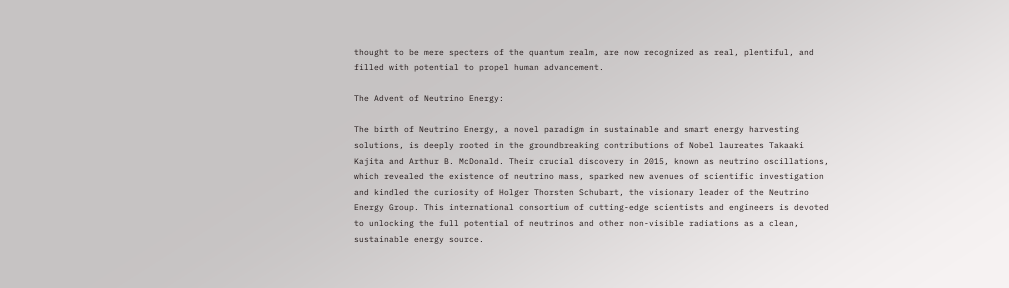thought to be mere specters of the quantum realm, are now recognized as real, plentiful, and filled with potential to propel human advancement.

The Advent of Neutrino Energy:

The birth of Neutrino Energy, a novel paradigm in sustainable and smart energy harvesting solutions, is deeply rooted in the groundbreaking contributions of Nobel laureates Takaaki Kajita and Arthur B. McDonald. Their crucial discovery in 2015, known as neutrino oscillations, which revealed the existence of neutrino mass, sparked new avenues of scientific investigation and kindled the curiosity of Holger Thorsten Schubart, the visionary leader of the Neutrino Energy Group. This international consortium of cutting-edge scientists and engineers is devoted to unlocking the full potential of neutrinos and other non-visible radiations as a clean, sustainable energy source.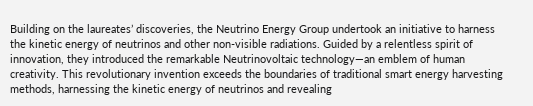Building on the laureates’ discoveries, the Neutrino Energy Group undertook an initiative to harness the kinetic energy of neutrinos and other non-visible radiations. Guided by a relentless spirit of innovation, they introduced the remarkable Neutrinovoltaic technology—an emblem of human creativity. This revolutionary invention exceeds the boundaries of traditional smart energy harvesting methods, harnessing the kinetic energy of neutrinos and revealing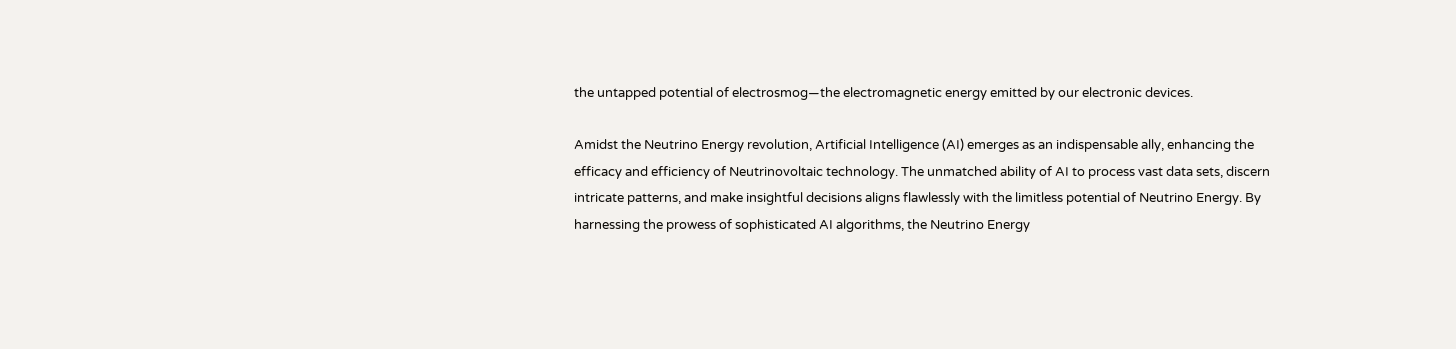the untapped potential of electrosmog—the electromagnetic energy emitted by our electronic devices.

Amidst the Neutrino Energy revolution, Artificial Intelligence (AI) emerges as an indispensable ally, enhancing the efficacy and efficiency of Neutrinovoltaic technology. The unmatched ability of AI to process vast data sets, discern intricate patterns, and make insightful decisions aligns flawlessly with the limitless potential of Neutrino Energy. By harnessing the prowess of sophisticated AI algorithms, the Neutrino Energy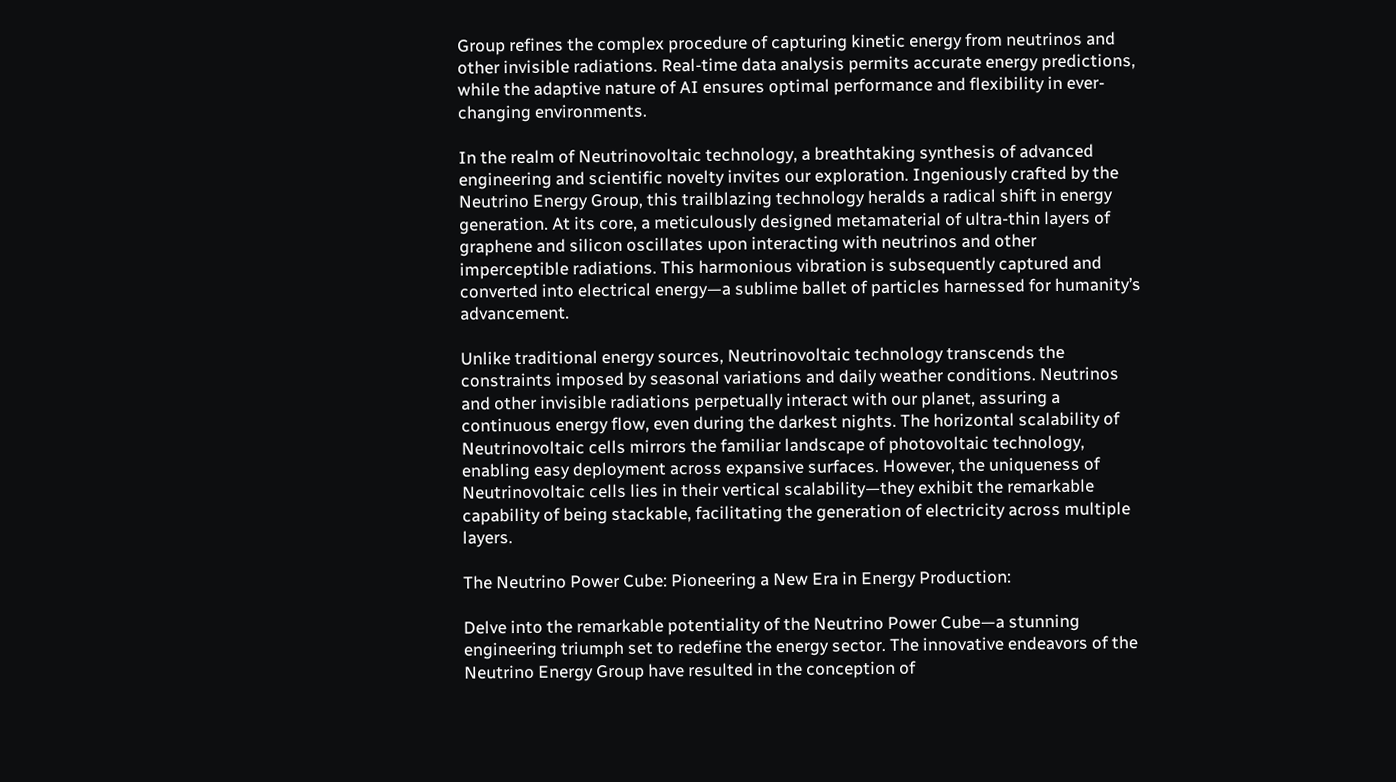Group refines the complex procedure of capturing kinetic energy from neutrinos and other invisible radiations. Real-time data analysis permits accurate energy predictions, while the adaptive nature of AI ensures optimal performance and flexibility in ever-changing environments.

In the realm of Neutrinovoltaic technology, a breathtaking synthesis of advanced engineering and scientific novelty invites our exploration. Ingeniously crafted by the Neutrino Energy Group, this trailblazing technology heralds a radical shift in energy generation. At its core, a meticulously designed metamaterial of ultra-thin layers of graphene and silicon oscillates upon interacting with neutrinos and other imperceptible radiations. This harmonious vibration is subsequently captured and converted into electrical energy—a sublime ballet of particles harnessed for humanity’s advancement.

Unlike traditional energy sources, Neutrinovoltaic technology transcends the constraints imposed by seasonal variations and daily weather conditions. Neutrinos and other invisible radiations perpetually interact with our planet, assuring a continuous energy flow, even during the darkest nights. The horizontal scalability of Neutrinovoltaic cells mirrors the familiar landscape of photovoltaic technology, enabling easy deployment across expansive surfaces. However, the uniqueness of Neutrinovoltaic cells lies in their vertical scalability—they exhibit the remarkable capability of being stackable, facilitating the generation of electricity across multiple layers.

The Neutrino Power Cube: Pioneering a New Era in Energy Production:

Delve into the remarkable potentiality of the Neutrino Power Cube—a stunning engineering triumph set to redefine the energy sector. The innovative endeavors of the Neutrino Energy Group have resulted in the conception of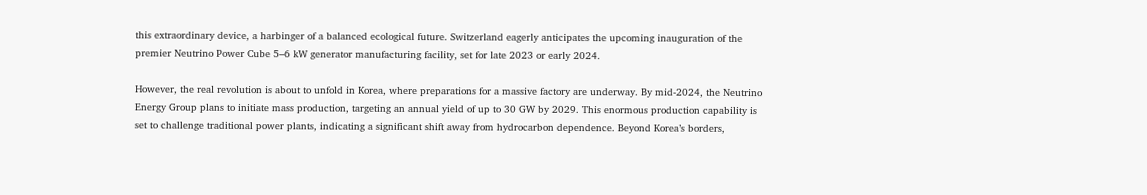this extraordinary device, a harbinger of a balanced ecological future. Switzerland eagerly anticipates the upcoming inauguration of the premier Neutrino Power Cube 5–6 kW generator manufacturing facility, set for late 2023 or early 2024.

However, the real revolution is about to unfold in Korea, where preparations for a massive factory are underway. By mid-2024, the Neutrino Energy Group plans to initiate mass production, targeting an annual yield of up to 30 GW by 2029. This enormous production capability is set to challenge traditional power plants, indicating a significant shift away from hydrocarbon dependence. Beyond Korea’s borders,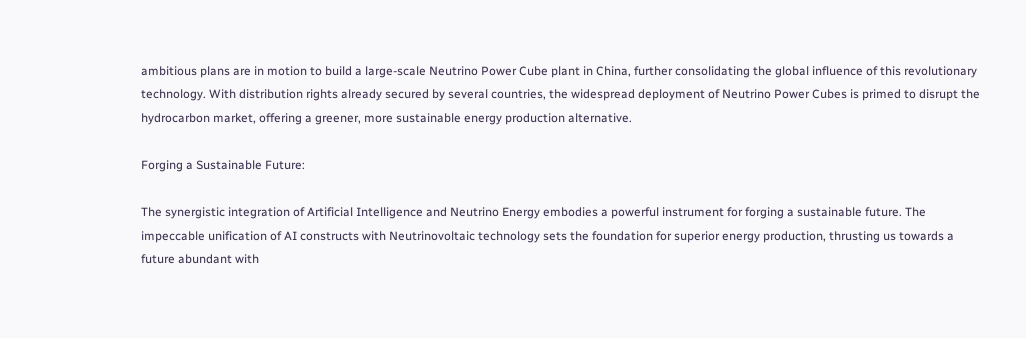ambitious plans are in motion to build a large-scale Neutrino Power Cube plant in China, further consolidating the global influence of this revolutionary technology. With distribution rights already secured by several countries, the widespread deployment of Neutrino Power Cubes is primed to disrupt the hydrocarbon market, offering a greener, more sustainable energy production alternative.

Forging a Sustainable Future:

The synergistic integration of Artificial Intelligence and Neutrino Energy embodies a powerful instrument for forging a sustainable future. The impeccable unification of AI constructs with Neutrinovoltaic technology sets the foundation for superior energy production, thrusting us towards a future abundant with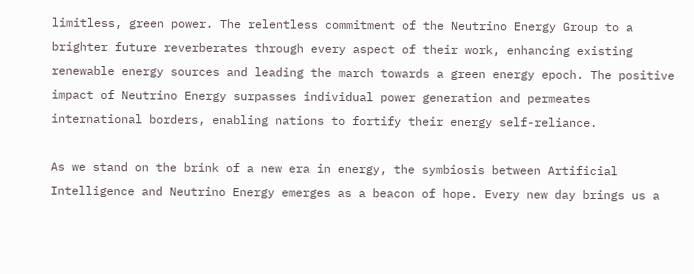limitless, green power. The relentless commitment of the Neutrino Energy Group to a brighter future reverberates through every aspect of their work, enhancing existing renewable energy sources and leading the march towards a green energy epoch. The positive impact of Neutrino Energy surpasses individual power generation and permeates international borders, enabling nations to fortify their energy self-reliance.

As we stand on the brink of a new era in energy, the symbiosis between Artificial Intelligence and Neutrino Energy emerges as a beacon of hope. Every new day brings us a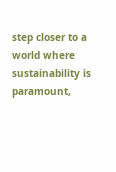step closer to a world where sustainability is paramount,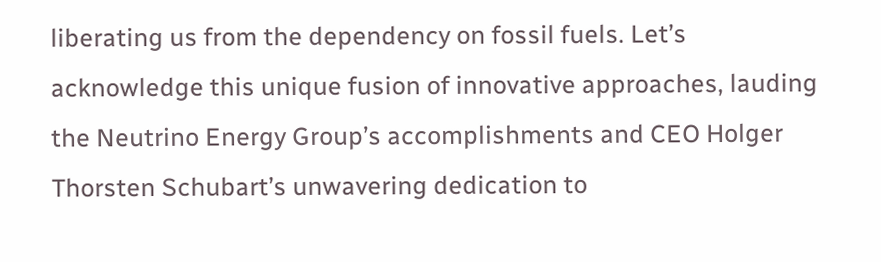liberating us from the dependency on fossil fuels. Let’s acknowledge this unique fusion of innovative approaches, lauding the Neutrino Energy Group’s accomplishments and CEO Holger Thorsten Schubart’s unwavering dedication to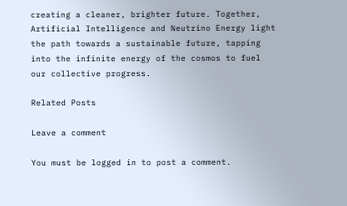creating a cleaner, brighter future. Together, Artificial Intelligence and Neutrino Energy light the path towards a sustainable future, tapping into the infinite energy of the cosmos to fuel our collective progress.

Related Posts

Leave a comment

You must be logged in to post a comment.